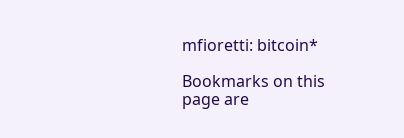mfioretti: bitcoin*

Bookmarks on this page are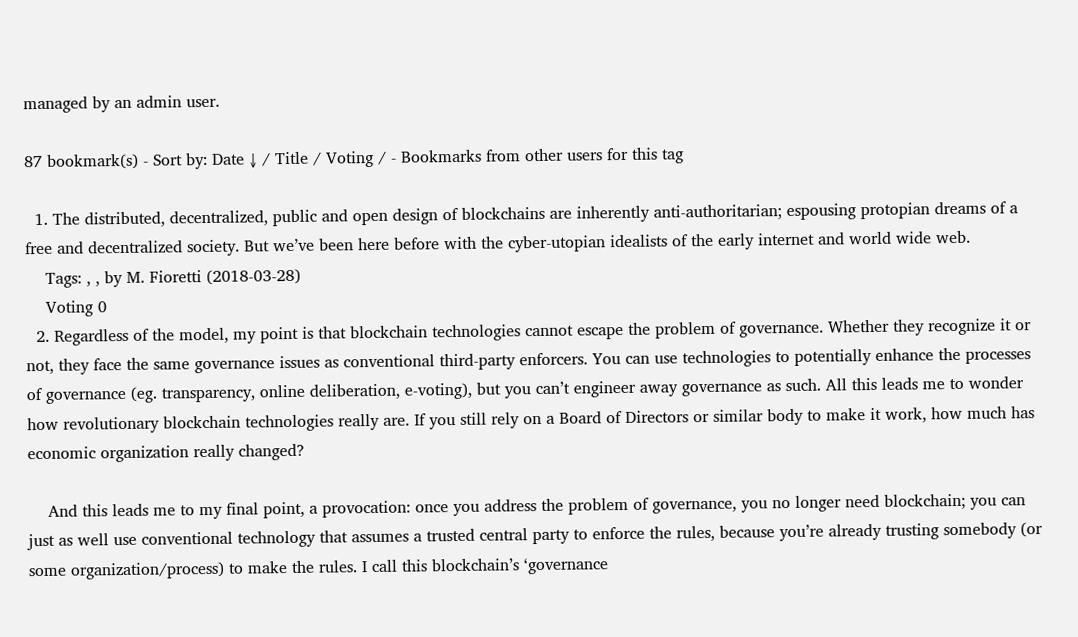managed by an admin user.

87 bookmark(s) - Sort by: Date ↓ / Title / Voting / - Bookmarks from other users for this tag

  1. The distributed, decentralized, public and open design of blockchains are inherently anti-authoritarian; espousing protopian dreams of a free and decentralized society. But we’ve been here before with the cyber-utopian idealists of the early internet and world wide web.
    Tags: , , by M. Fioretti (2018-03-28)
    Voting 0
  2. Regardless of the model, my point is that blockchain technologies cannot escape the problem of governance. Whether they recognize it or not, they face the same governance issues as conventional third-party enforcers. You can use technologies to potentially enhance the processes of governance (eg. transparency, online deliberation, e-voting), but you can’t engineer away governance as such. All this leads me to wonder how revolutionary blockchain technologies really are. If you still rely on a Board of Directors or similar body to make it work, how much has economic organization really changed?

    And this leads me to my final point, a provocation: once you address the problem of governance, you no longer need blockchain; you can just as well use conventional technology that assumes a trusted central party to enforce the rules, because you’re already trusting somebody (or some organization/process) to make the rules. I call this blockchain’s ‘governance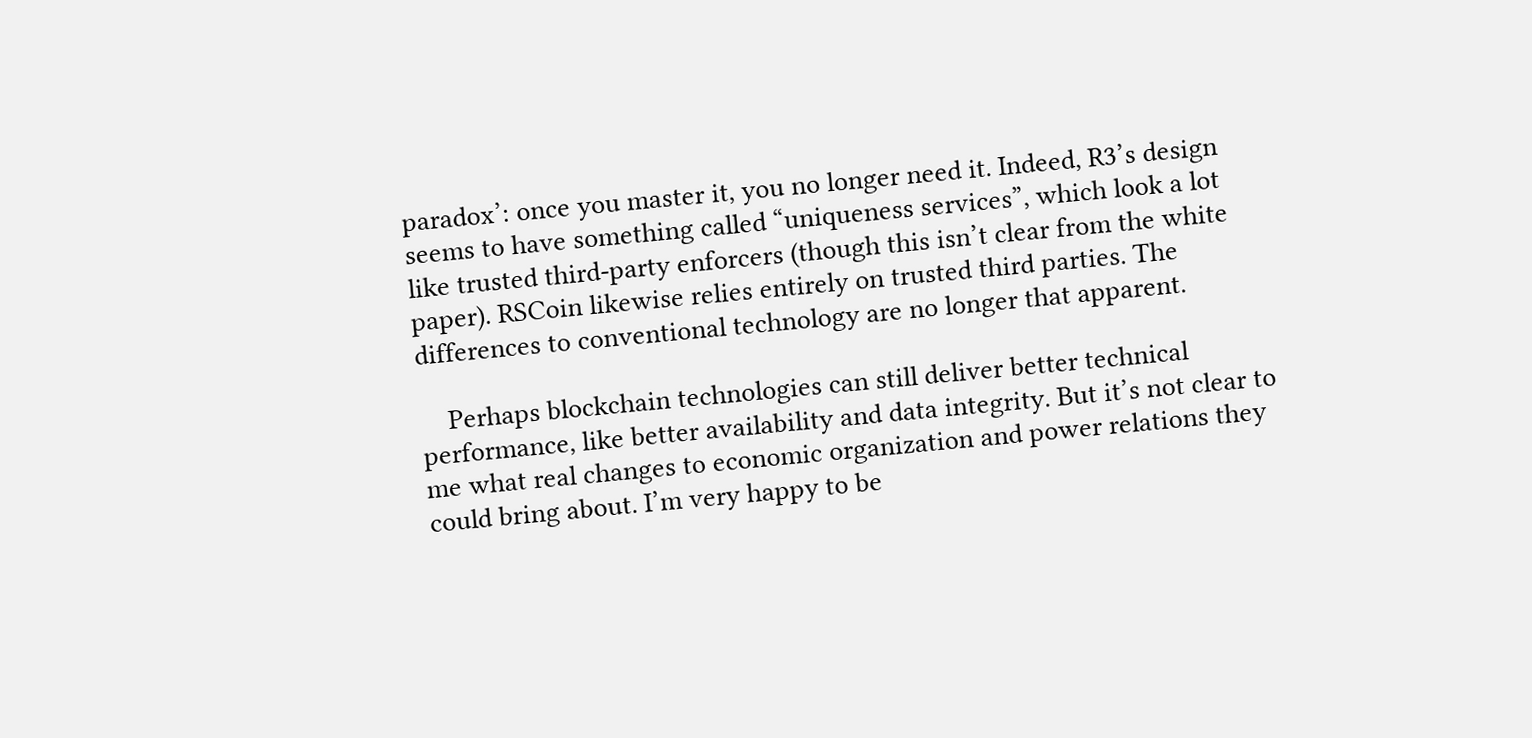paradox’: once you master it, you no longer need it. Indeed, R3’s design seems to have something called “uniqueness services”, which look a lot like trusted third-party enforcers (though this isn’t clear from the white paper). RSCoin likewise relies entirely on trusted third parties. The differences to conventional technology are no longer that apparent.

    Perhaps blockchain technologies can still deliver better technical performance, like better availability and data integrity. But it’s not clear to me what real changes to economic organization and power relations they could bring about. I’m very happy to be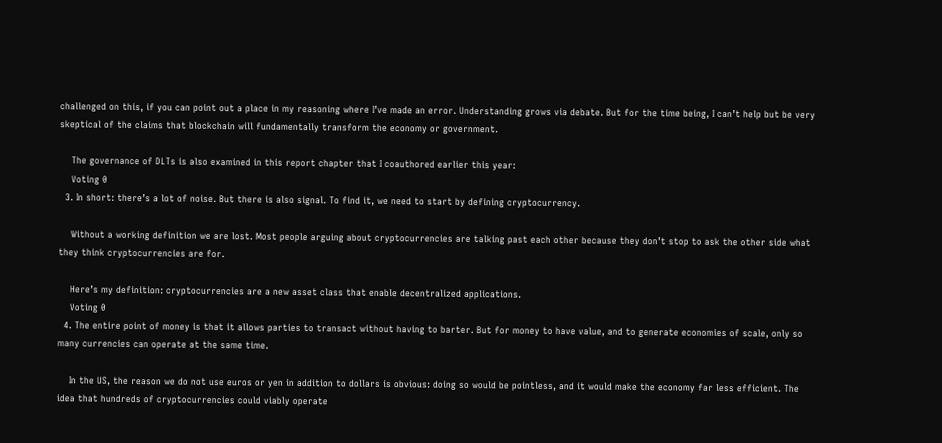challenged on this, if you can point out a place in my reasoning where I’ve made an error. Understanding grows via debate. But for the time being, I can’t help but be very skeptical of the claims that blockchain will fundamentally transform the economy or government.

    The governance of DLTs is also examined in this report chapter that I coauthored earlier this year:
    Voting 0
  3. In short: there’s a lot of noise. But there is also signal. To find it, we need to start by defining cryptocurrency.

    Without a working definition we are lost. Most people arguing about cryptocurrencies are talking past each other because they don’t stop to ask the other side what they think cryptocurrencies are for.

    Here’s my definition: cryptocurrencies are a new asset class that enable decentralized applications.
    Voting 0
  4. The entire point of money is that it allows parties to transact without having to barter. But for money to have value, and to generate economies of scale, only so many currencies can operate at the same time.

    In the US, the reason we do not use euros or yen in addition to dollars is obvious: doing so would be pointless, and it would make the economy far less efficient. The idea that hundreds of cryptocurrencies could viably operate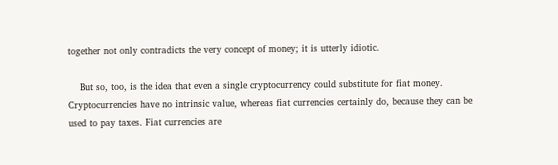together not only contradicts the very concept of money; it is utterly idiotic.

    But so, too, is the idea that even a single cryptocurrency could substitute for fiat money. Cryptocurrencies have no intrinsic value, whereas fiat currencies certainly do, because they can be used to pay taxes. Fiat currencies are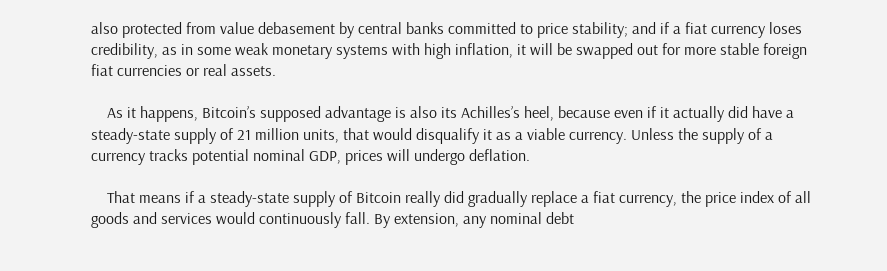also protected from value debasement by central banks committed to price stability; and if a fiat currency loses credibility, as in some weak monetary systems with high inflation, it will be swapped out for more stable foreign fiat currencies or real assets.

    As it happens, Bitcoin’s supposed advantage is also its Achilles’s heel, because even if it actually did have a steady-state supply of 21 million units, that would disqualify it as a viable currency. Unless the supply of a currency tracks potential nominal GDP, prices will undergo deflation.

    That means if a steady-state supply of Bitcoin really did gradually replace a fiat currency, the price index of all goods and services would continuously fall. By extension, any nominal debt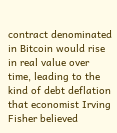contract denominated in Bitcoin would rise in real value over time, leading to the kind of debt deflation that economist Irving Fisher believed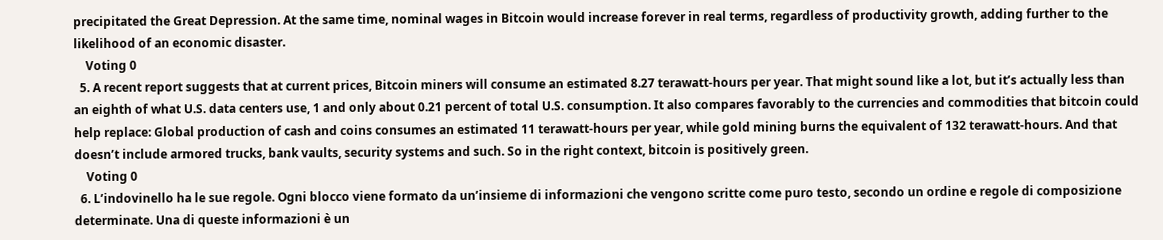precipitated the Great Depression. At the same time, nominal wages in Bitcoin would increase forever in real terms, regardless of productivity growth, adding further to the likelihood of an economic disaster.
    Voting 0
  5. A recent report suggests that at current prices, Bitcoin miners will consume an estimated 8.27 terawatt-hours per year. That might sound like a lot, but it’s actually less than an eighth of what U.S. data centers use, 1 and only about 0.21 percent of total U.S. consumption. It also compares favorably to the currencies and commodities that bitcoin could help replace: Global production of cash and coins consumes an estimated 11 terawatt-hours per year, while gold mining burns the equivalent of 132 terawatt-hours. And that doesn’t include armored trucks, bank vaults, security systems and such. So in the right context, bitcoin is positively green.
    Voting 0
  6. L’indovinello ha le sue regole. Ogni blocco viene formato da un’insieme di informazioni che vengono scritte come puro testo, secondo un ordine e regole di composizione determinate. Una di queste informazioni è un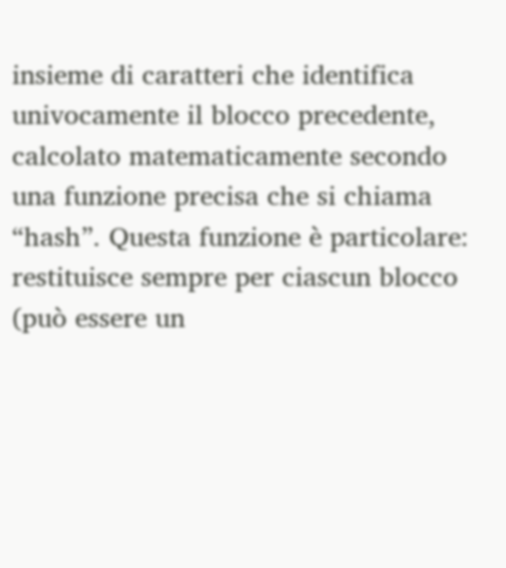insieme di caratteri che identifica univocamente il blocco precedente, calcolato matematicamente secondo una funzione precisa che si chiama “hash”. Questa funzione è particolare: restituisce sempre per ciascun blocco (può essere un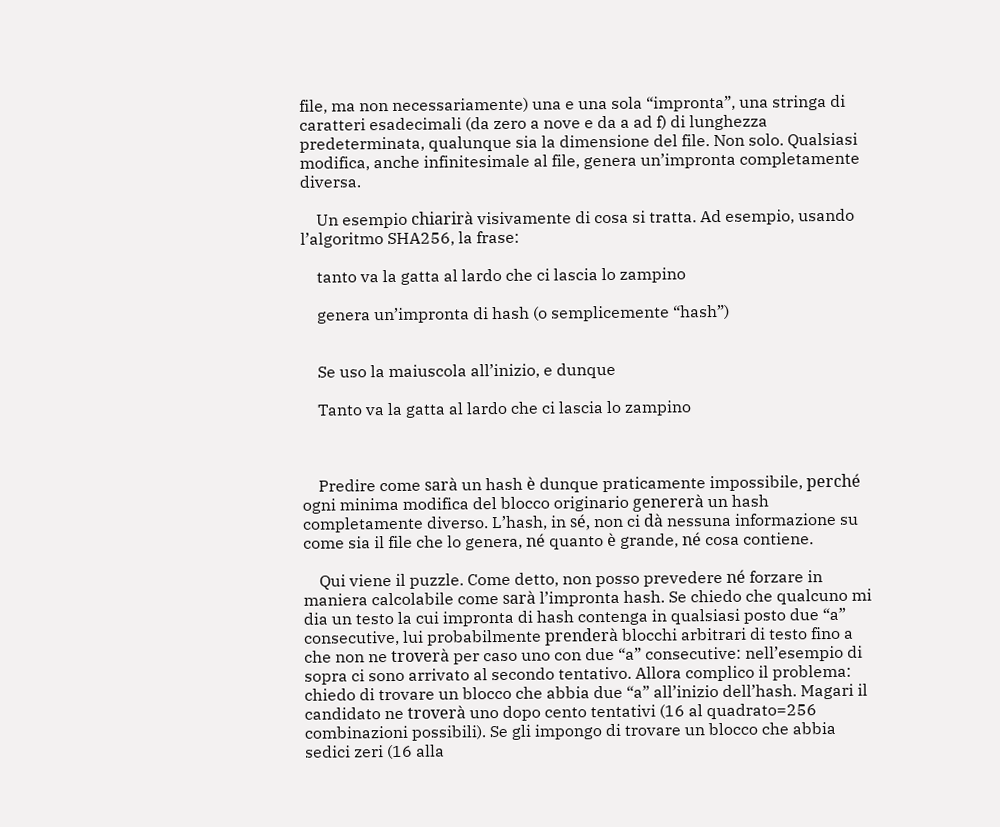file, ma non necessariamente) una e una sola “impronta”, una stringa di caratteri esadecimali (da zero a nove e da a ad f) di lunghezza predeterminata, qualunque sia la dimensione del file. Non solo. Qualsiasi modifica, anche infinitesimale al file, genera un’impronta completamente diversa.

    Un esempio chiarirà visivamente di cosa si tratta. Ad esempio, usando l’algoritmo SHA256, la frase:

    tanto va la gatta al lardo che ci lascia lo zampino

    genera un’impronta di hash (o semplicemente “hash”)


    Se uso la maiuscola all’inizio, e dunque

    Tanto va la gatta al lardo che ci lascia lo zampino



    Predire come sarà un hash è dunque praticamente impossibile, perché ogni minima modifica del blocco originario genererà un hash completamente diverso. L’hash, in sé, non ci dà nessuna informazione su come sia il file che lo genera, né quanto è grande, né cosa contiene.

    Qui viene il puzzle. Come detto, non posso prevedere né forzare in maniera calcolabile come sarà l’impronta hash. Se chiedo che qualcuno mi dia un testo la cui impronta di hash contenga in qualsiasi posto due “a” consecutive, lui probabilmente prenderà blocchi arbitrari di testo fino a che non ne troverà per caso uno con due “a” consecutive: nell’esempio di sopra ci sono arrivato al secondo tentativo. Allora complico il problema: chiedo di trovare un blocco che abbia due “a” all’inizio dell’hash. Magari il candidato ne troverà uno dopo cento tentativi (16 al quadrato=256 combinazioni possibili). Se gli impongo di trovare un blocco che abbia sedici zeri (16 alla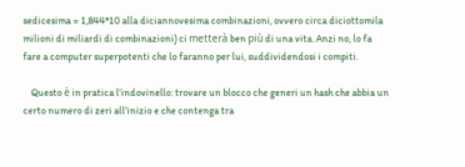sedicesima = 1,844*10 alla diciannovesima combinazioni, ovvero circa diciottomila milioni di miliardi di combinazioni) ci metterà ben più di una vita. Anzi no, lo fa fare a computer superpotenti che lo faranno per lui, suddividendosi i compiti.

    Questo è in pratica l’indovinello: trovare un blocco che generi un hash che abbia un certo numero di zeri all’inizio e che contenga tra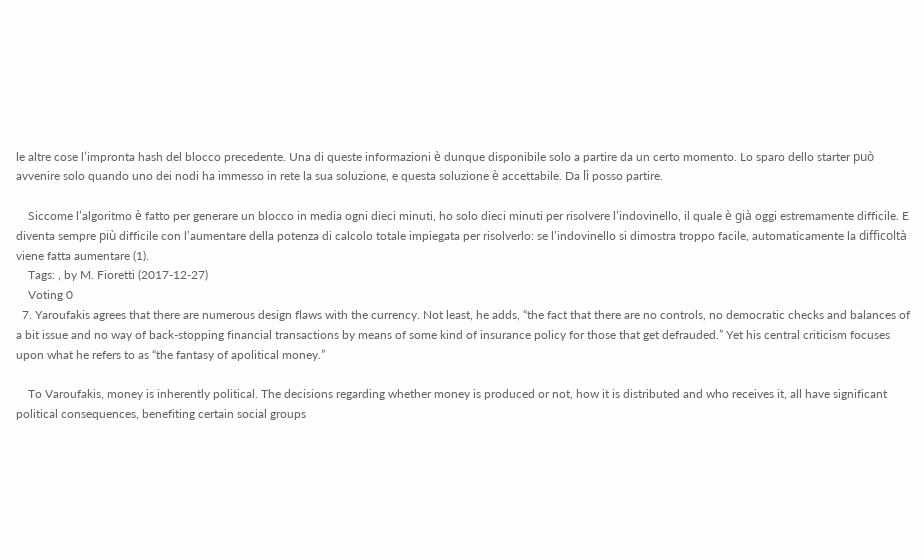le altre cose l’impronta hash del blocco precedente. Una di queste informazioni è dunque disponibile solo a partire da un certo momento. Lo sparo dello starter può avvenire solo quando uno dei nodi ha immesso in rete la sua soluzione, e questa soluzione è accettabile. Da lì posso partire.

    Siccome l’algoritmo è fatto per generare un blocco in media ogni dieci minuti, ho solo dieci minuti per risolvere l’indovinello, il quale è già oggi estremamente difficile. E diventa sempre più difficile con l’aumentare della potenza di calcolo totale impiegata per risolverlo: se l’indovinello si dimostra troppo facile, automaticamente la difficoltà viene fatta aumentare (1).
    Tags: , by M. Fioretti (2017-12-27)
    Voting 0
  7. Yaroufakis agrees that there are numerous design flaws with the currency. Not least, he adds, “the fact that there are no controls, no democratic checks and balances of a bit issue and no way of back-stopping financial transactions by means of some kind of insurance policy for those that get defrauded.” Yet his central criticism focuses upon what he refers to as “the fantasy of apolitical money.”

    To Varoufakis, money is inherently political. The decisions regarding whether money is produced or not, how it is distributed and who receives it, all have significant political consequences, benefiting certain social groups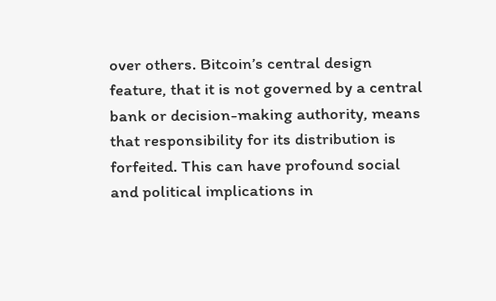over others. Bitcoin’s central design feature, that it is not governed by a central bank or decision-making authority, means that responsibility for its distribution is forfeited. This can have profound social and political implications in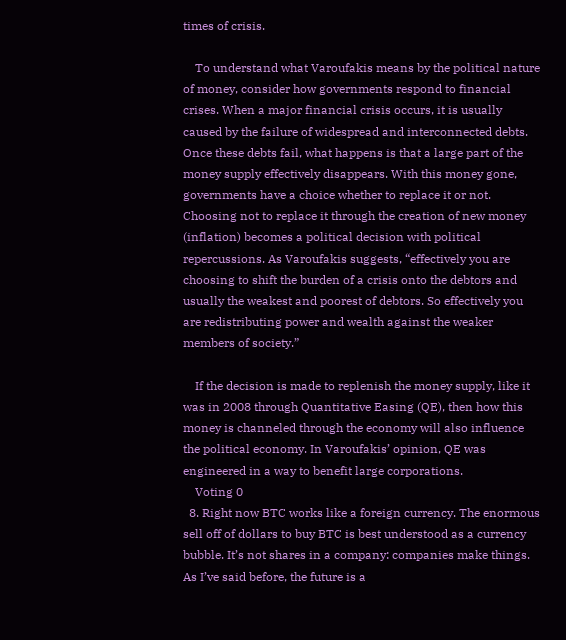times of crisis.

    To understand what Varoufakis means by the political nature of money, consider how governments respond to financial crises. When a major financial crisis occurs, it is usually caused by the failure of widespread and interconnected debts. Once these debts fail, what happens is that a large part of the money supply effectively disappears. With this money gone, governments have a choice whether to replace it or not. Choosing not to replace it through the creation of new money (inflation) becomes a political decision with political repercussions. As Varoufakis suggests, “effectively you are choosing to shift the burden of a crisis onto the debtors and usually the weakest and poorest of debtors. So effectively you are redistributing power and wealth against the weaker members of society.”

    If the decision is made to replenish the money supply, like it was in 2008 through Quantitative Easing (QE), then how this money is channeled through the economy will also influence the political economy. In Varoufakis’ opinion, QE was engineered in a way to benefit large corporations.
    Voting 0
  8. Right now BTC works like a foreign currency. The enormous sell off of dollars to buy BTC is best understood as a currency bubble. It’s not shares in a company: companies make things. As I’ve said before, the future is a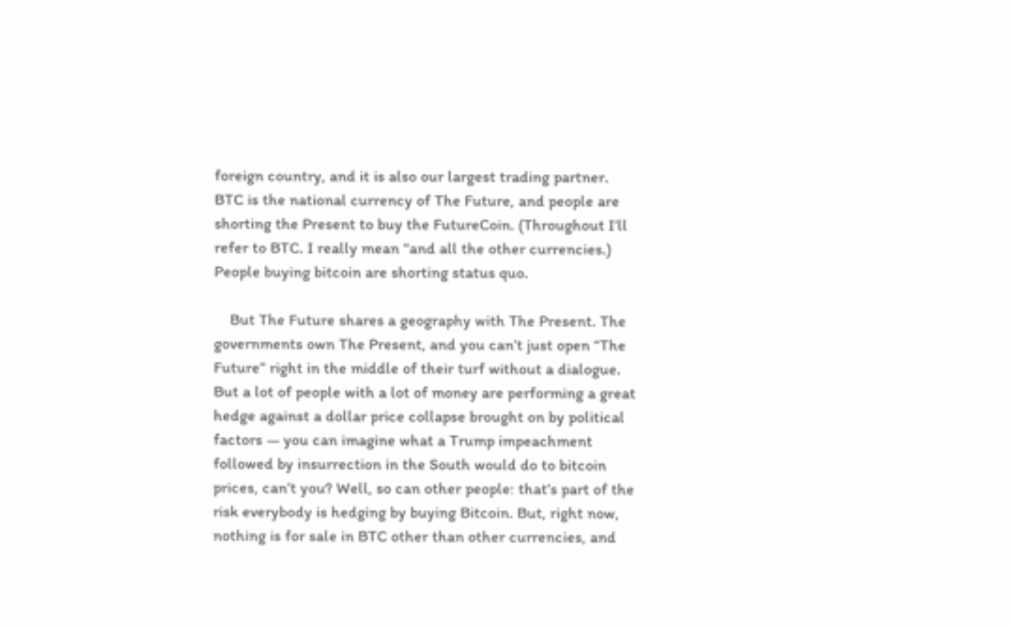foreign country, and it is also our largest trading partner. BTC is the national currency of The Future, and people are shorting the Present to buy the FutureCoin. (Throughout I’ll refer to BTC. I really mean “and all the other currencies.) People buying bitcoin are shorting status quo.

    But The Future shares a geography with The Present. The governments own The Present, and you can’t just open “The Future” right in the middle of their turf without a dialogue. But a lot of people with a lot of money are performing a great hedge against a dollar price collapse brought on by political factors — you can imagine what a Trump impeachment followed by insurrection in the South would do to bitcoin prices, can’t you? Well, so can other people: that’s part of the risk everybody is hedging by buying Bitcoin. But, right now, nothing is for sale in BTC other than other currencies, and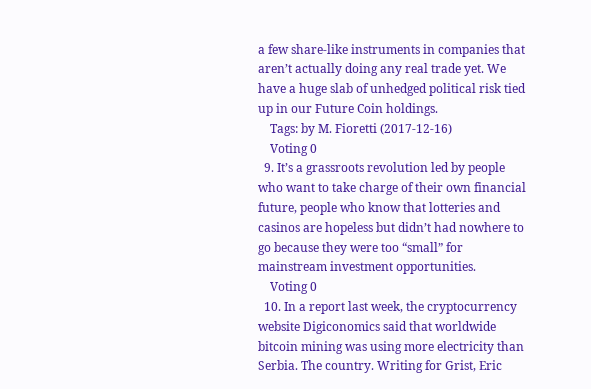a few share-like instruments in companies that aren’t actually doing any real trade yet. We have a huge slab of unhedged political risk tied up in our Future Coin holdings.
    Tags: by M. Fioretti (2017-12-16)
    Voting 0
  9. It’s a grassroots revolution led by people who want to take charge of their own financial future, people who know that lotteries and casinos are hopeless but didn’t had nowhere to go because they were too “small” for mainstream investment opportunities.
    Voting 0
  10. In a report last week, the cryptocurrency website Digiconomics said that worldwide bitcoin mining was using more electricity than Serbia. The country. Writing for Grist, Eric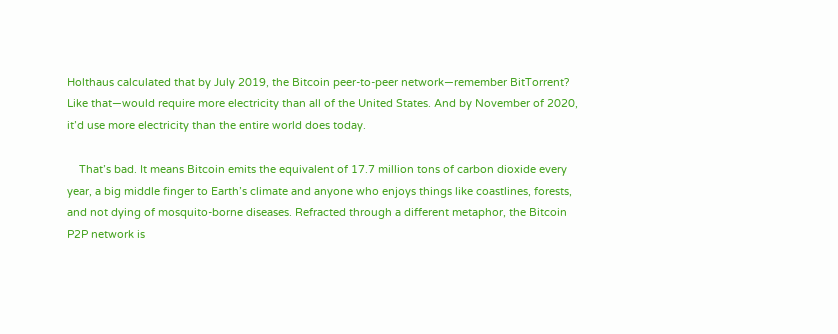Holthaus calculated that by July 2019, the Bitcoin peer-to-peer network—remember BitTorrent? Like that—would require more electricity than all of the United States. And by November of 2020, it’d use more electricity than the entire world does today.

    That’s bad. It means Bitcoin emits the equivalent of 17.7 million tons of carbon dioxide every year, a big middle finger to Earth’s climate and anyone who enjoys things like coastlines, forests, and not dying of mosquito-borne diseases. Refracted through a different metaphor, the Bitcoin P2P network is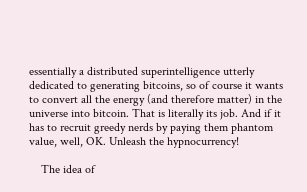essentially a distributed superintelligence utterly dedicated to generating bitcoins, so of course it wants to convert all the energy (and therefore matter) in the universe into bitcoin. That is literally its job. And if it has to recruit greedy nerds by paying them phantom value, well, OK. Unleash the hypnocurrency!

    The idea of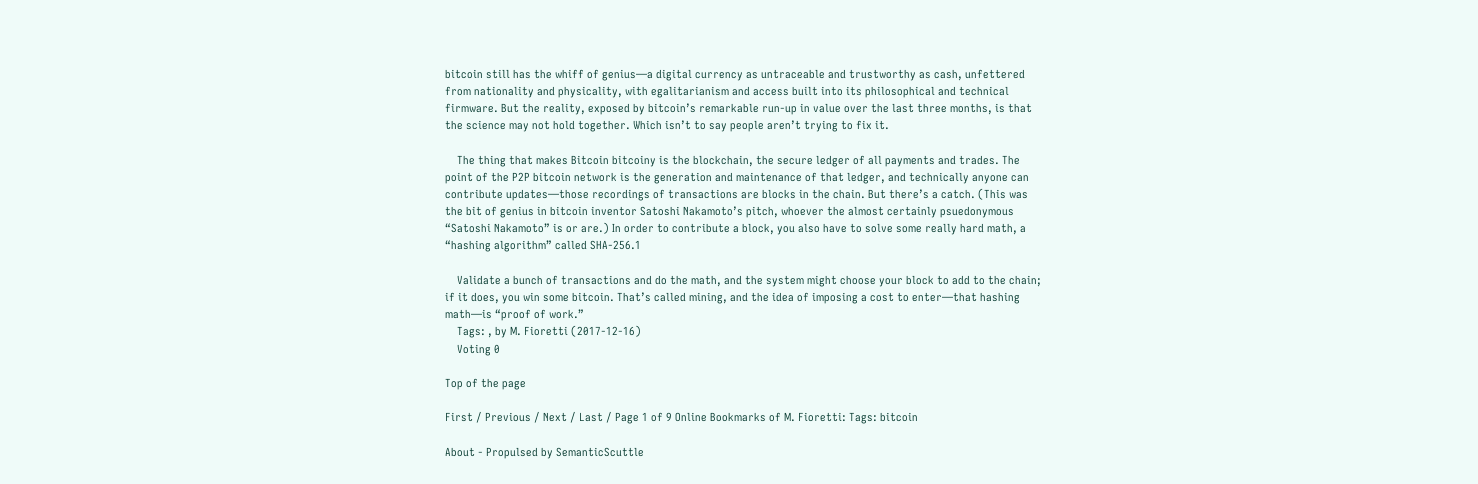bitcoin still has the whiff of genius—a digital currency as untraceable and trustworthy as cash, unfettered from nationality and physicality, with egalitarianism and access built into its philosophical and technical firmware. But the reality, exposed by bitcoin’s remarkable run-up in value over the last three months, is that the science may not hold together. Which isn’t to say people aren’t trying to fix it.

    The thing that makes Bitcoin bitcoiny is the blockchain, the secure ledger of all payments and trades. The point of the P2P bitcoin network is the generation and maintenance of that ledger, and technically anyone can contribute updates—those recordings of transactions are blocks in the chain. But there’s a catch. (This was the bit of genius in bitcoin inventor Satoshi Nakamoto’s pitch, whoever the almost certainly psuedonymous “Satoshi Nakamoto” is or are.) In order to contribute a block, you also have to solve some really hard math, a “hashing algorithm” called SHA-256.1

    Validate a bunch of transactions and do the math, and the system might choose your block to add to the chain; if it does, you win some bitcoin. That’s called mining, and the idea of imposing a cost to enter—that hashing math—is “proof of work.”
    Tags: , by M. Fioretti (2017-12-16)
    Voting 0

Top of the page

First / Previous / Next / Last / Page 1 of 9 Online Bookmarks of M. Fioretti: Tags: bitcoin

About - Propulsed by SemanticScuttle